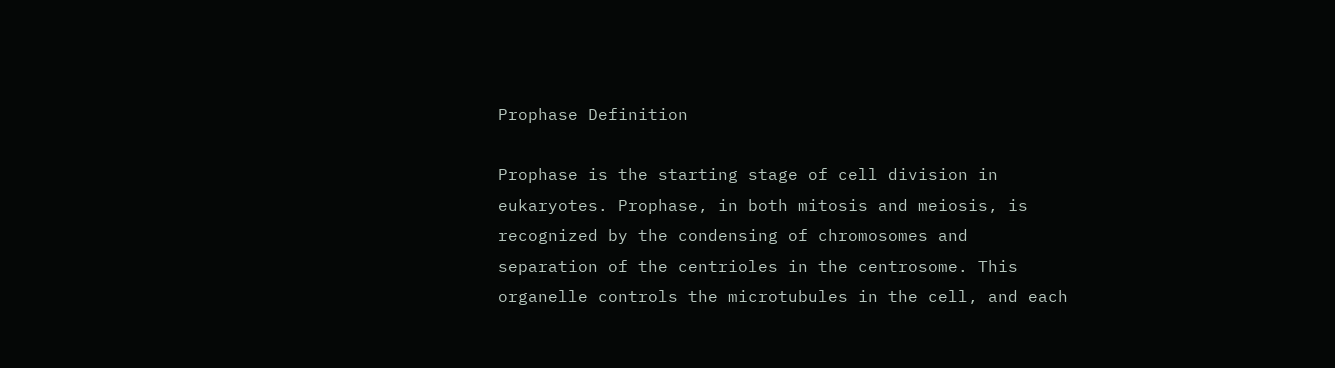Prophase Definition

Prophase is the starting stage of cell division in eukaryotes. Prophase, in both mitosis and meiosis, is recognized by the condensing of chromosomes and separation of the centrioles in the centrosome. This organelle controls the microtubules in the cell, and each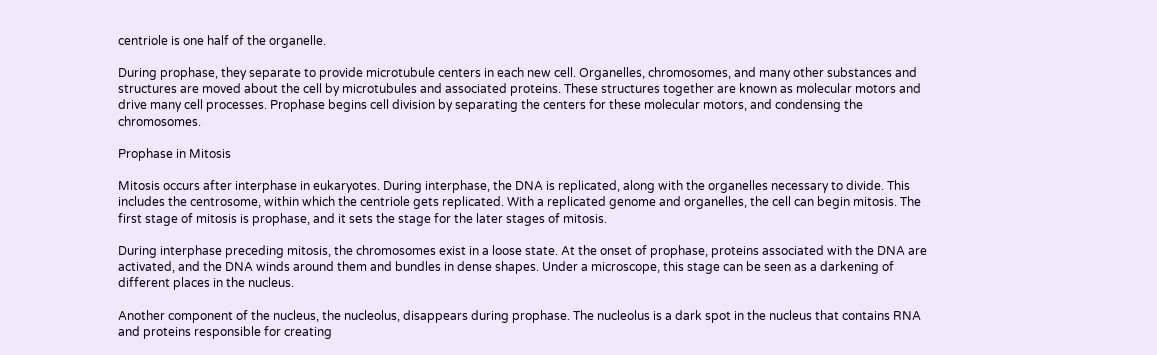centriole is one half of the organelle.

During prophase, they separate to provide microtubule centers in each new cell. Organelles, chromosomes, and many other substances and structures are moved about the cell by microtubules and associated proteins. These structures together are known as molecular motors and drive many cell processes. Prophase begins cell division by separating the centers for these molecular motors, and condensing the chromosomes.

Prophase in Mitosis

Mitosis occurs after interphase in eukaryotes. During interphase, the DNA is replicated, along with the organelles necessary to divide. This includes the centrosome, within which the centriole gets replicated. With a replicated genome and organelles, the cell can begin mitosis. The first stage of mitosis is prophase, and it sets the stage for the later stages of mitosis.

During interphase preceding mitosis, the chromosomes exist in a loose state. At the onset of prophase, proteins associated with the DNA are activated, and the DNA winds around them and bundles in dense shapes. Under a microscope, this stage can be seen as a darkening of different places in the nucleus.

Another component of the nucleus, the nucleolus, disappears during prophase. The nucleolus is a dark spot in the nucleus that contains RNA and proteins responsible for creating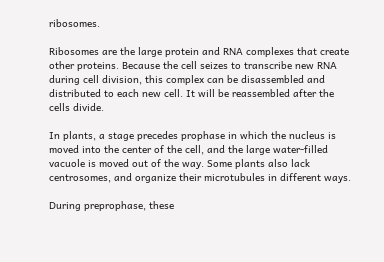ribosomes.

Ribosomes are the large protein and RNA complexes that create other proteins. Because the cell seizes to transcribe new RNA during cell division, this complex can be disassembled and distributed to each new cell. It will be reassembled after the cells divide.

In plants, a stage precedes prophase in which the nucleus is moved into the center of the cell, and the large water-filled vacuole is moved out of the way. Some plants also lack centrosomes, and organize their microtubules in different ways.

During preprophase, these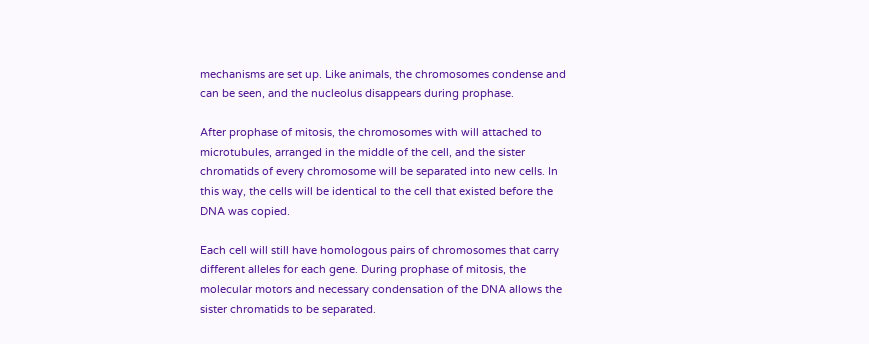mechanisms are set up. Like animals, the chromosomes condense and can be seen, and the nucleolus disappears during prophase.

After prophase of mitosis, the chromosomes with will attached to microtubules, arranged in the middle of the cell, and the sister chromatids of every chromosome will be separated into new cells. In this way, the cells will be identical to the cell that existed before the DNA was copied.

Each cell will still have homologous pairs of chromosomes that carry different alleles for each gene. During prophase of mitosis, the molecular motors and necessary condensation of the DNA allows the sister chromatids to be separated.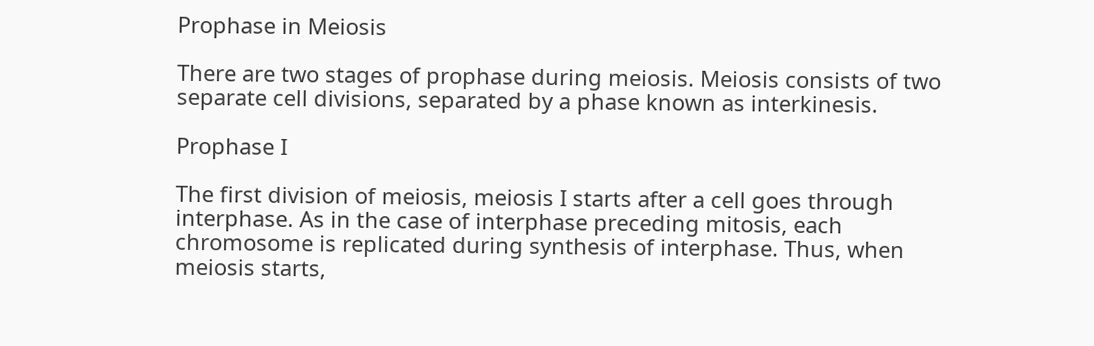Prophase in Meiosis

There are two stages of prophase during meiosis. Meiosis consists of two separate cell divisions, separated by a phase known as interkinesis.

Prophase I

The first division of meiosis, meiosis I starts after a cell goes through interphase. As in the case of interphase preceding mitosis, each chromosome is replicated during synthesis of interphase. Thus, when meiosis starts,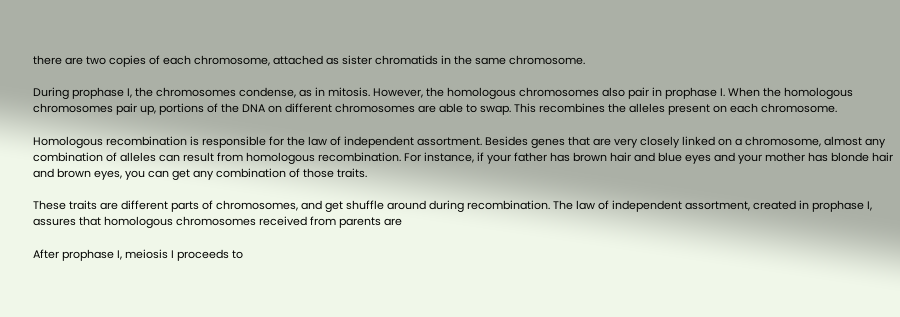there are two copies of each chromosome, attached as sister chromatids in the same chromosome.

During prophase I, the chromosomes condense, as in mitosis. However, the homologous chromosomes also pair in prophase I. When the homologous chromosomes pair up, portions of the DNA on different chromosomes are able to swap. This recombines the alleles present on each chromosome.

Homologous recombination is responsible for the law of independent assortment. Besides genes that are very closely linked on a chromosome, almost any combination of alleles can result from homologous recombination. For instance, if your father has brown hair and blue eyes and your mother has blonde hair and brown eyes, you can get any combination of those traits.

These traits are different parts of chromosomes, and get shuffle around during recombination. The law of independent assortment, created in prophase I, assures that homologous chromosomes received from parents are

After prophase I, meiosis I proceeds to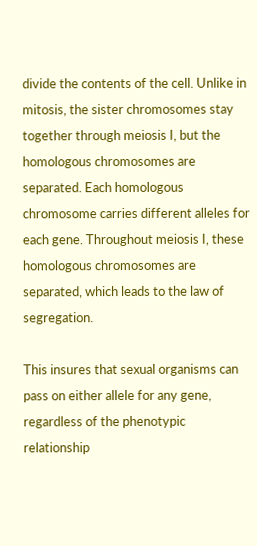divide the contents of the cell. Unlike in mitosis, the sister chromosomes stay together through meiosis I, but the homologous chromosomes are separated. Each homologous chromosome carries different alleles for each gene. Throughout meiosis I, these homologous chromosomes are separated, which leads to the law of segregation.

This insures that sexual organisms can pass on either allele for any gene, regardless of the phenotypic relationship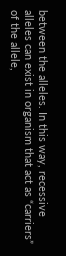between the alleles. In this way, recessive alleles can exist in organism that act as “carriers” of the allele,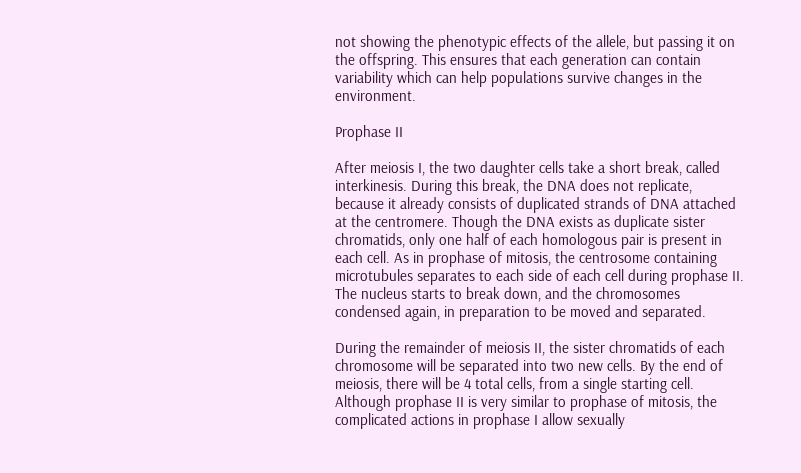not showing the phenotypic effects of the allele, but passing it on the offspring. This ensures that each generation can contain variability which can help populations survive changes in the environment.

Prophase II

After meiosis I, the two daughter cells take a short break, called interkinesis. During this break, the DNA does not replicate, because it already consists of duplicated strands of DNA attached at the centromere. Though the DNA exists as duplicate sister chromatids, only one half of each homologous pair is present in each cell. As in prophase of mitosis, the centrosome containing microtubules separates to each side of each cell during prophase II. The nucleus starts to break down, and the chromosomes condensed again, in preparation to be moved and separated.

During the remainder of meiosis II, the sister chromatids of each chromosome will be separated into two new cells. By the end of meiosis, there will be 4 total cells, from a single starting cell. Although prophase II is very similar to prophase of mitosis, the complicated actions in prophase I allow sexually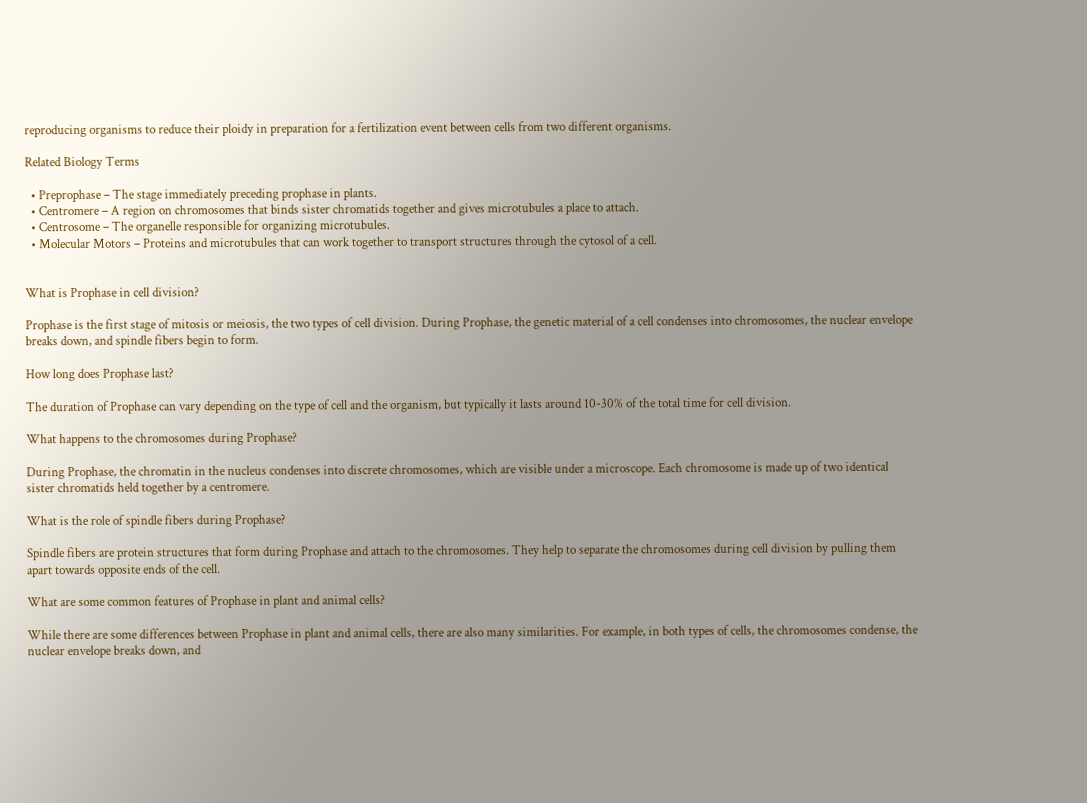reproducing organisms to reduce their ploidy in preparation for a fertilization event between cells from two different organisms.

Related Biology Terms

  • Preprophase – The stage immediately preceding prophase in plants.
  • Centromere – A region on chromosomes that binds sister chromatids together and gives microtubules a place to attach.
  • Centrosome – The organelle responsible for organizing microtubules.
  • Molecular Motors – Proteins and microtubules that can work together to transport structures through the cytosol of a cell.


What is Prophase in cell division?

Prophase is the first stage of mitosis or meiosis, the two types of cell division. During Prophase, the genetic material of a cell condenses into chromosomes, the nuclear envelope breaks down, and spindle fibers begin to form.

How long does Prophase last?

The duration of Prophase can vary depending on the type of cell and the organism, but typically it lasts around 10-30% of the total time for cell division.

What happens to the chromosomes during Prophase?

During Prophase, the chromatin in the nucleus condenses into discrete chromosomes, which are visible under a microscope. Each chromosome is made up of two identical sister chromatids held together by a centromere.

What is the role of spindle fibers during Prophase?

Spindle fibers are protein structures that form during Prophase and attach to the chromosomes. They help to separate the chromosomes during cell division by pulling them apart towards opposite ends of the cell.

What are some common features of Prophase in plant and animal cells?

While there are some differences between Prophase in plant and animal cells, there are also many similarities. For example, in both types of cells, the chromosomes condense, the nuclear envelope breaks down, and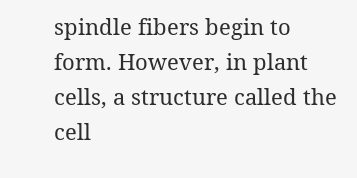spindle fibers begin to form. However, in plant cells, a structure called the cell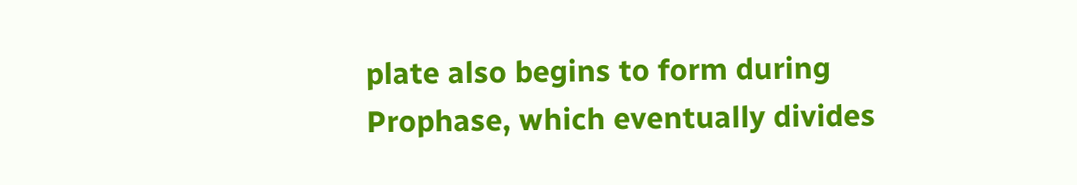plate also begins to form during Prophase, which eventually divides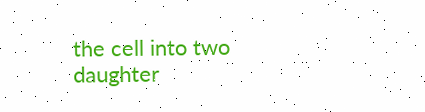the cell into two daughter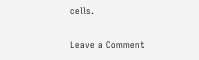cells.

Leave a Comment